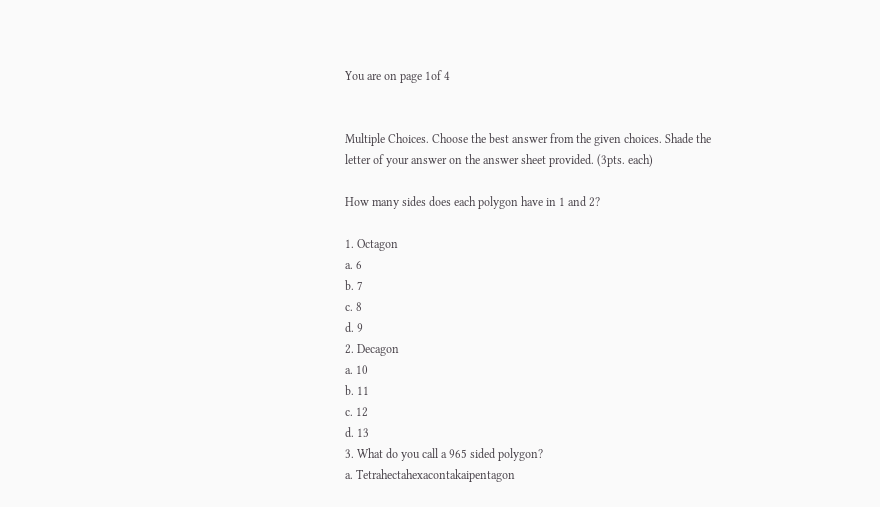You are on page 1of 4


Multiple Choices. Choose the best answer from the given choices. Shade the
letter of your answer on the answer sheet provided. (3pts. each)

How many sides does each polygon have in 1 and 2?

1. Octagon
a. 6
b. 7
c. 8
d. 9
2. Decagon
a. 10
b. 11
c. 12
d. 13
3. What do you call a 965 sided polygon?
a. Tetrahectahexacontakaipentagon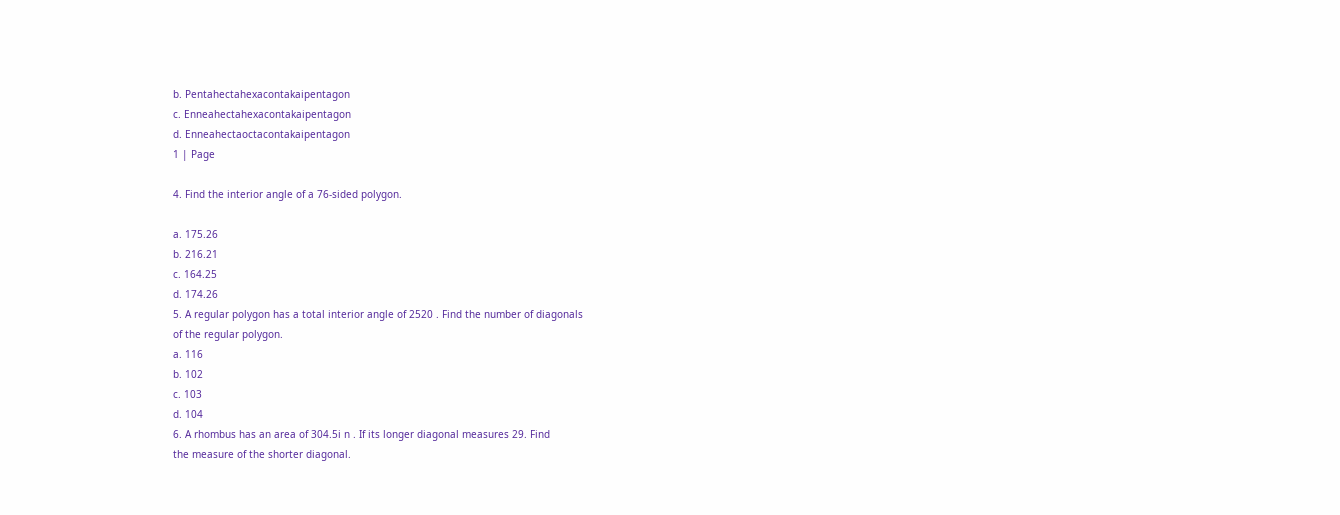b. Pentahectahexacontakaipentagon
c. Enneahectahexacontakaipentagon
d. Enneahectaoctacontakaipentagon
1 | Page

4. Find the interior angle of a 76-sided polygon.

a. 175.26
b. 216.21
c. 164.25
d. 174.26
5. A regular polygon has a total interior angle of 2520 . Find the number of diagonals
of the regular polygon.
a. 116
b. 102
c. 103
d. 104
6. A rhombus has an area of 304.5i n . If its longer diagonal measures 29. Find
the measure of the shorter diagonal.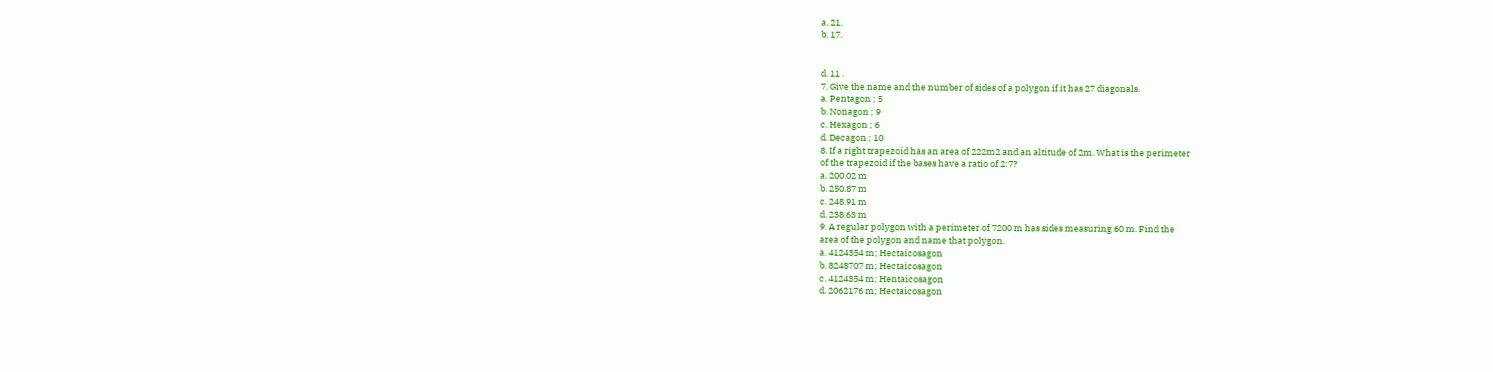a. 21.
b. 17.


d. 11 .
7. Give the name and the number of sides of a polygon if it has 27 diagonals.
a. Pentagon ; 5
b. Nonagon ; 9
c. Hexagon ; 6
d. Decagon ; 10
8. If a right trapezoid has an area of 222m2 and an altitude of 2m. What is the perimeter
of the trapezoid if the bases have a ratio of 2:7?
a. 200.02 m
b. 250.87 m
c. 248.91 m
d. 238.63 m
9. A regular polygon with a perimeter of 7200 m has sides measuring 60 m. Find the
area of the polygon and name that polygon.
a. 4124354 m; Hectaicosagon
b. 8248707 m; Hectaicosagon
c. 4124354 m; Hentaicosagon
d. 2062176 m; Hectaicosagon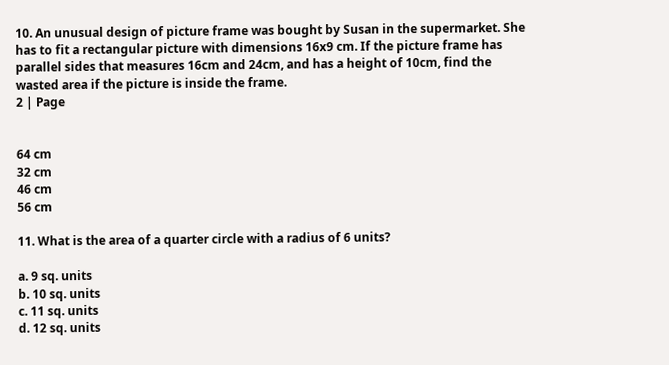10. An unusual design of picture frame was bought by Susan in the supermarket. She
has to fit a rectangular picture with dimensions 16x9 cm. If the picture frame has
parallel sides that measures 16cm and 24cm, and has a height of 10cm, find the
wasted area if the picture is inside the frame.
2 | Page


64 cm
32 cm
46 cm
56 cm

11. What is the area of a quarter circle with a radius of 6 units?

a. 9 sq. units
b. 10 sq. units
c. 11 sq. units
d. 12 sq. units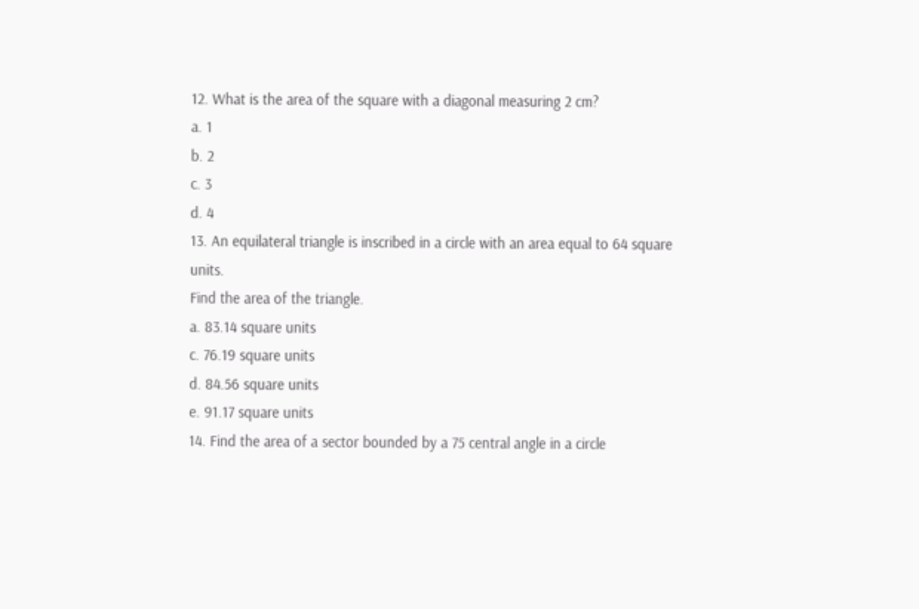12. What is the area of the square with a diagonal measuring 2 cm?
a. 1
b. 2
c. 3
d. 4
13. An equilateral triangle is inscribed in a circle with an area equal to 64 square units.
Find the area of the triangle.
a. 83.14 square units
c. 76.19 square units
d. 84.56 square units
e. 91.17 square units
14. Find the area of a sector bounded by a 75 central angle in a circle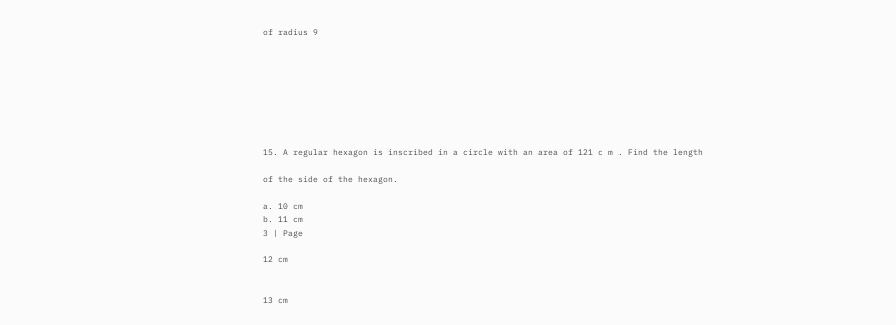of radius 9








15. A regular hexagon is inscribed in a circle with an area of 121 c m . Find the length

of the side of the hexagon.

a. 10 cm
b. 11 cm
3 | Page

12 cm


13 cm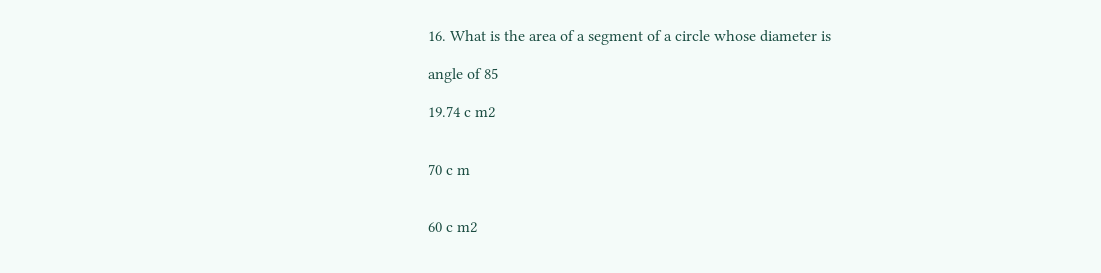16. What is the area of a segment of a circle whose diameter is

angle of 85

19.74 c m2


70 c m


60 c m2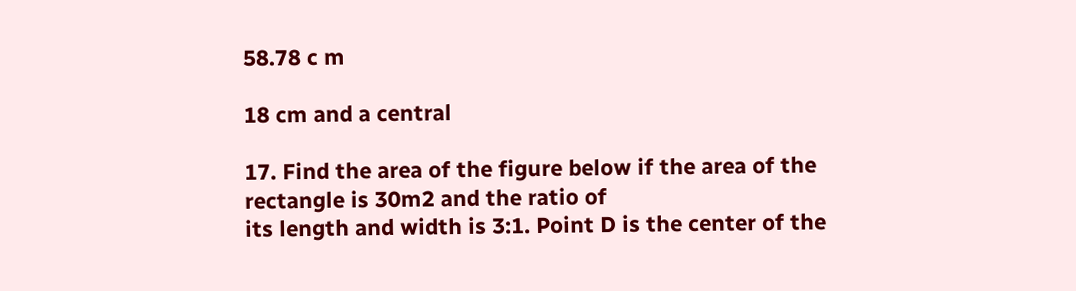58.78 c m

18 cm and a central

17. Find the area of the figure below if the area of the rectangle is 30m2 and the ratio of
its length and width is 3:1. Point D is the center of the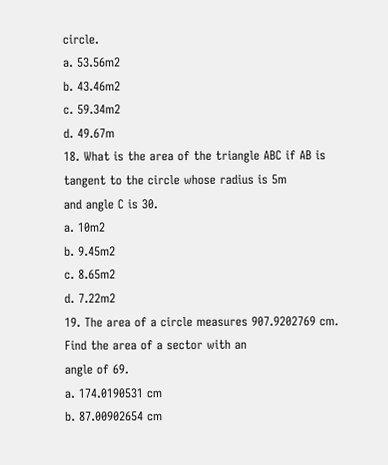circle.
a. 53.56m2
b. 43.46m2
c. 59.34m2
d. 49.67m
18. What is the area of the triangle ABC if AB is tangent to the circle whose radius is 5m
and angle C is 30.
a. 10m2
b. 9.45m2
c. 8.65m2
d. 7.22m2
19. The area of a circle measures 907.9202769 cm. Find the area of a sector with an
angle of 69.
a. 174.0190531 cm
b. 87.00902654 cm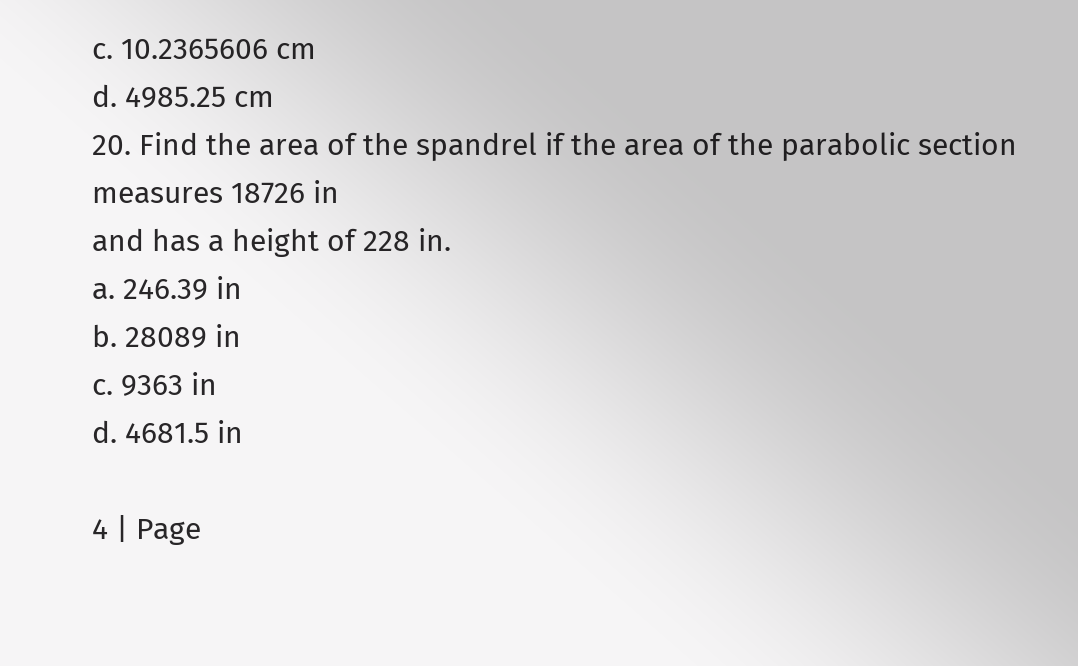c. 10.2365606 cm
d. 4985.25 cm
20. Find the area of the spandrel if the area of the parabolic section measures 18726 in
and has a height of 228 in.
a. 246.39 in
b. 28089 in
c. 9363 in
d. 4681.5 in

4 | Page